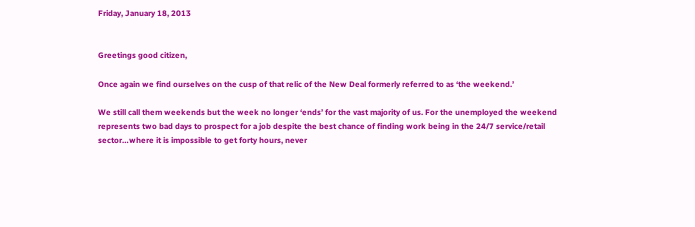Friday, January 18, 2013


Greetings good citizen,

Once again we find ourselves on the cusp of that relic of the New Deal formerly referred to as ‘the weekend.’

We still call them weekends but the week no longer ‘ends’ for the vast majority of us. For the unemployed the weekend represents two bad days to prospect for a job despite the best chance of finding work being in the 24/7 service/retail sector…where it is impossible to get forty hours, never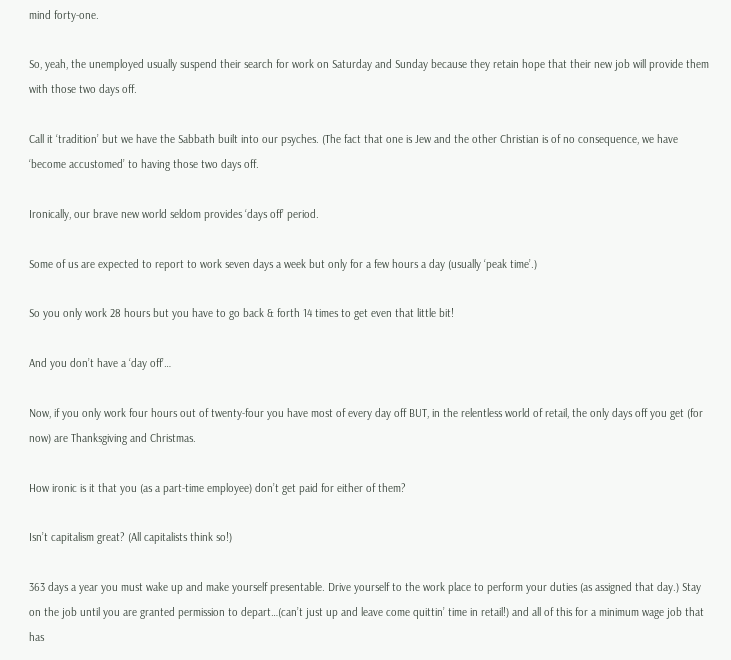mind forty-one.

So, yeah, the unemployed usually suspend their search for work on Saturday and Sunday because they retain hope that their new job will provide them with those two days off.

Call it ‘tradition’ but we have the Sabbath built into our psyches. (The fact that one is Jew and the other Christian is of no consequence, we have ‘become accustomed’ to having those two days off.

Ironically, our brave new world seldom provides ‘days off’ period.

Some of us are expected to report to work seven days a week but only for a few hours a day (usually ‘peak time’.)

So you only work 28 hours but you have to go back & forth 14 times to get even that little bit!

And you don’t have a ‘day off’…

Now, if you only work four hours out of twenty-four you have most of every day off BUT, in the relentless world of retail, the only days off you get (for now) are Thanksgiving and Christmas.

How ironic is it that you (as a part-time employee) don’t get paid for either of them?

Isn’t capitalism great? (All capitalists think so!)

363 days a year you must wake up and make yourself presentable. Drive yourself to the work place to perform your duties (as assigned that day.) Stay on the job until you are granted permission to depart…(can’t just up and leave come quittin’ time in retail!) and all of this for a minimum wage job that has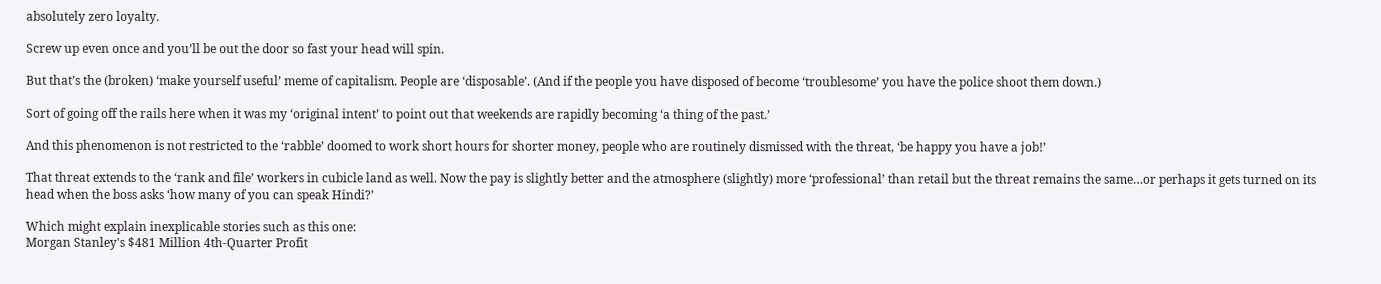absolutely zero loyalty.

Screw up even once and you’ll be out the door so fast your head will spin.

But that’s the (broken) ‘make yourself useful’ meme of capitalism. People are ‘disposable’. (And if the people you have disposed of become ‘troublesome’ you have the police shoot them down.)

Sort of going off the rails here when it was my ‘original intent’ to point out that weekends are rapidly becoming ‘a thing of the past.’

And this phenomenon is not restricted to the ‘rabble’ doomed to work short hours for shorter money, people who are routinely dismissed with the threat, ‘be happy you have a job!’

That threat extends to the ‘rank and file’ workers in cubicle land as well. Now the pay is slightly better and the atmosphere (slightly) more ‘professional’ than retail but the threat remains the same…or perhaps it gets turned on its head when the boss asks ‘how many of you can speak Hindi?’

Which might explain inexplicable stories such as this one:
Morgan Stanley's $481 Million 4th-Quarter Profit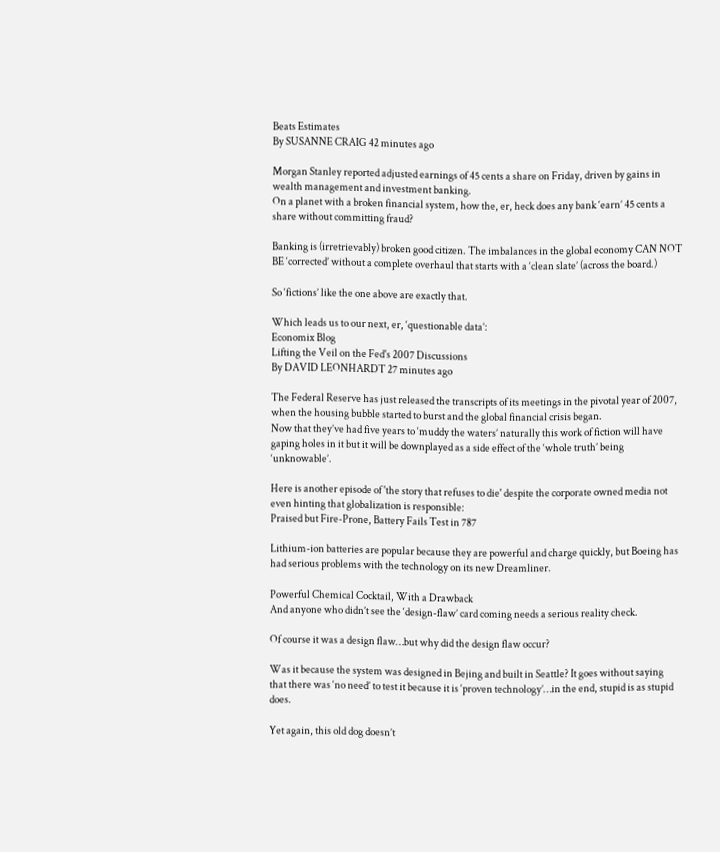Beats Estimates
By SUSANNE CRAIG 42 minutes ago

Morgan Stanley reported adjusted earnings of 45 cents a share on Friday, driven by gains in wealth management and investment banking.
On a planet with a broken financial system, how the, er, heck does any bank ‘earn’ 45 cents a share without committing fraud?

Banking is (irretrievably) broken good citizen. The imbalances in the global economy CAN NOT BE ‘corrected’ without a complete overhaul that starts with a ‘clean slate’ (across the board.)

So ‘fictions’ like the one above are exactly that.

Which leads us to our next, er, ‘questionable data’:
Economix Blog
Lifting the Veil on the Fed's 2007 Discussions
By DAVID LEONHARDT 27 minutes ago

The Federal Reserve has just released the transcripts of its meetings in the pivotal year of 2007, when the housing bubble started to burst and the global financial crisis began.
Now that they’ve had five years to ‘muddy the waters’ naturally this work of fiction will have gaping holes in it but it will be downplayed as a side effect of the ‘whole truth’ being ‘unknowable’.

Here is another episode of 'the story that refuses to die' despite the corporate owned media not even hinting that globalization is responsible:
Praised but Fire-Prone, Battery Fails Test in 787

Lithium-ion batteries are popular because they are powerful and charge quickly, but Boeing has had serious problems with the technology on its new Dreamliner.

Powerful Chemical Cocktail, With a Drawback
And anyone who didn’t see the ‘design-flaw’ card coming needs a serious reality check.

Of course it was a design flaw…but why did the design flaw occur?

Was it because the system was designed in Bejing and built in Seattle? It goes without saying that there was ‘no need’ to test it because it is ‘proven technology’…in the end, stupid is as stupid does.

Yet again, this old dog doesn’t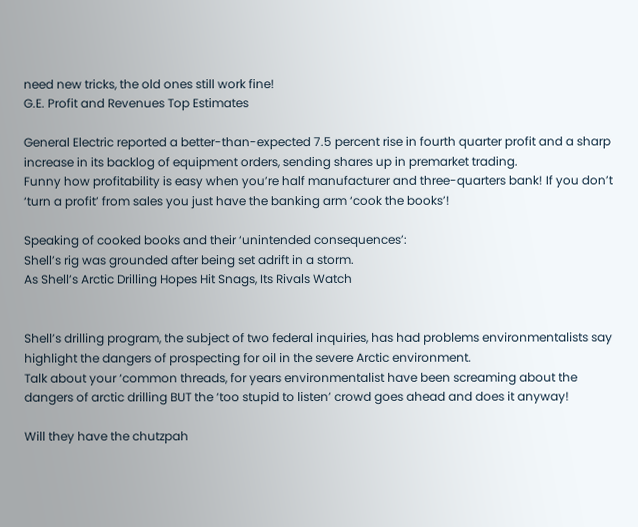need new tricks, the old ones still work fine!
G.E. Profit and Revenues Top Estimates

General Electric reported a better-than-expected 7.5 percent rise in fourth quarter profit and a sharp increase in its backlog of equipment orders, sending shares up in premarket trading.
Funny how profitability is easy when you’re half manufacturer and three-quarters bank! If you don’t ‘turn a profit’ from sales you just have the banking arm ‘cook the books’!

Speaking of cooked books and their ‘unintended consequences’:
Shell’s rig was grounded after being set adrift in a storm.
As Shell’s Arctic Drilling Hopes Hit Snags, Its Rivals Watch


Shell’s drilling program, the subject of two federal inquiries, has had problems environmentalists say highlight the dangers of prospecting for oil in the severe Arctic environment.
Talk about your ‘common threads, for years environmentalist have been screaming about the dangers of arctic drilling BUT the ‘too stupid to listen’ crowd goes ahead and does it anyway!

Will they have the chutzpah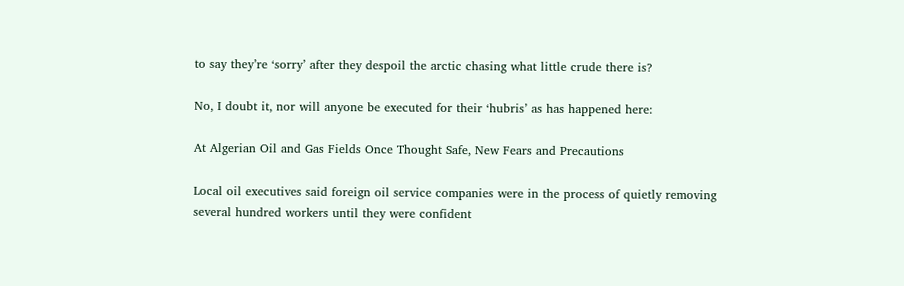to say they’re ‘sorry’ after they despoil the arctic chasing what little crude there is?

No, I doubt it, nor will anyone be executed for their ‘hubris’ as has happened here:

At Algerian Oil and Gas Fields Once Thought Safe, New Fears and Precautions

Local oil executives said foreign oil service companies were in the process of quietly removing several hundred workers until they were confident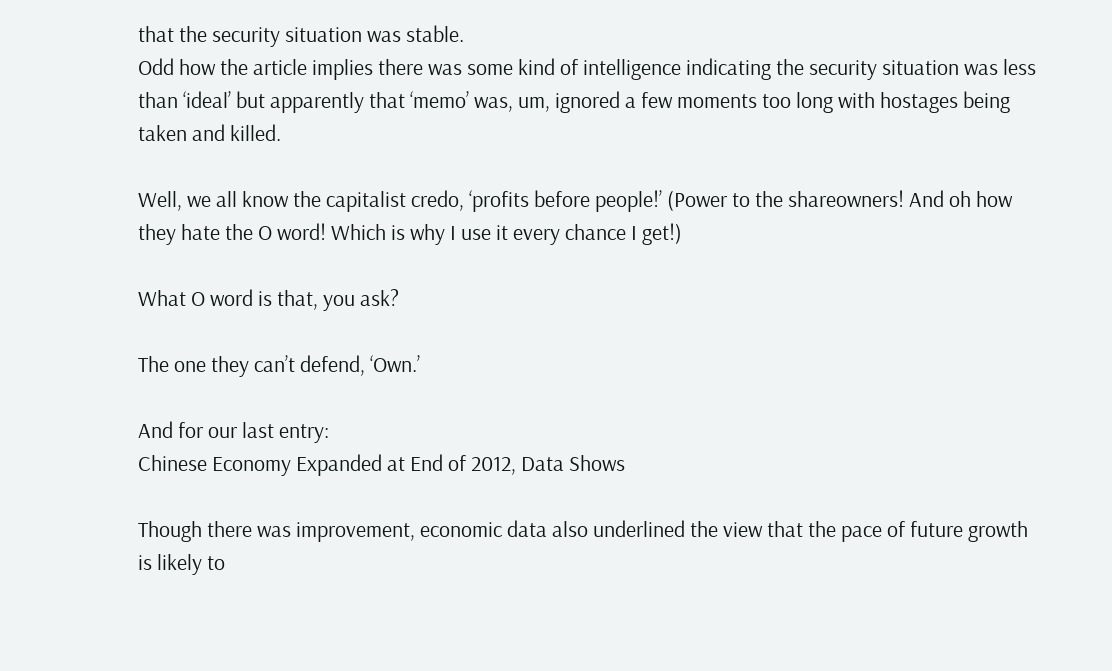that the security situation was stable.
Odd how the article implies there was some kind of intelligence indicating the security situation was less than ‘ideal’ but apparently that ‘memo’ was, um, ignored a few moments too long with hostages being taken and killed.

Well, we all know the capitalist credo, ‘profits before people!’ (Power to the shareowners! And oh how they hate the O word! Which is why I use it every chance I get!)

What O word is that, you ask?

The one they can’t defend, ‘Own.’

And for our last entry:
Chinese Economy Expanded at End of 2012, Data Shows

Though there was improvement, economic data also underlined the view that the pace of future growth is likely to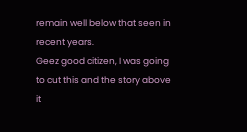remain well below that seen in recent years.
Geez good citizen, I was going to cut this and the story above it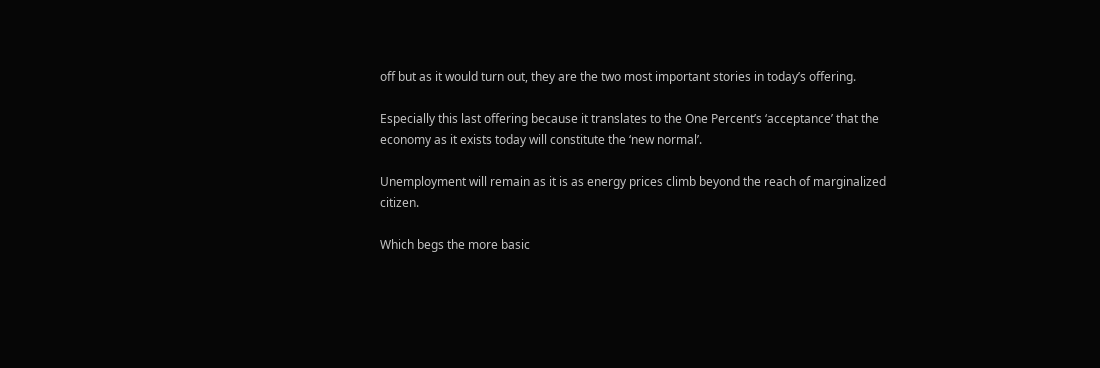off but as it would turn out, they are the two most important stories in today’s offering.

Especially this last offering because it translates to the One Percent’s ‘acceptance’ that the economy as it exists today will constitute the ‘new normal’.

Unemployment will remain as it is as energy prices climb beyond the reach of marginalized citizen.

Which begs the more basic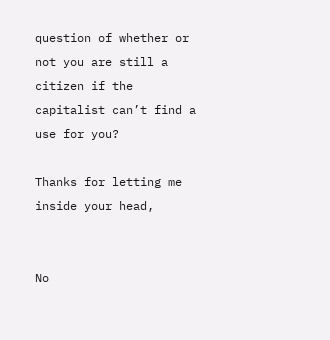question of whether or not you are still a citizen if the capitalist can’t find a use for you?

Thanks for letting me inside your head,


No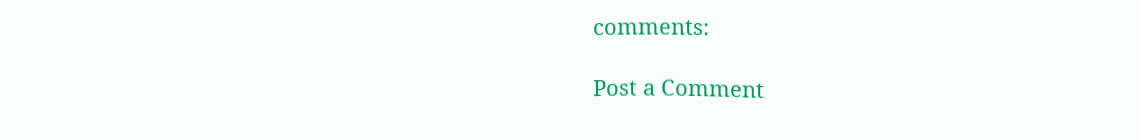comments:

Post a Comment